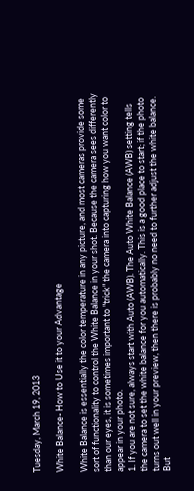Tuesday, March 19, 2013

White Balance- How to Use it to your Advantage

White Balance is essentially the color temperature in any picture, and most cameras provide some sort of functionality to control the White Balance in your shot. Because the camera sees differently than our eyes, it is sometimes important to "trick" the camera into capturing how you want color to appear in your photo.
1. If you are not sure, always start with Auto (AWB). The Auto White Balance (AWB) setting tells the camera to set the white balance for you automatically. This is a good place to start; if the photo turns out well in your preview, then there is probably no need to further adjust the white balance. But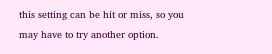this setting can be hit or miss, so you may have to try another option.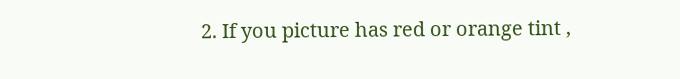2. If you picture has red or orange tint ,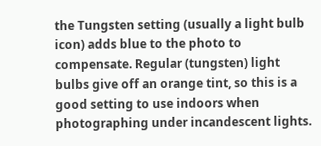the Tungsten setting (usually a light bulb icon) adds blue to the photo to compensate. Regular (tungsten) light bulbs give off an orange tint, so this is a good setting to use indoors when photographing under incandescent lights.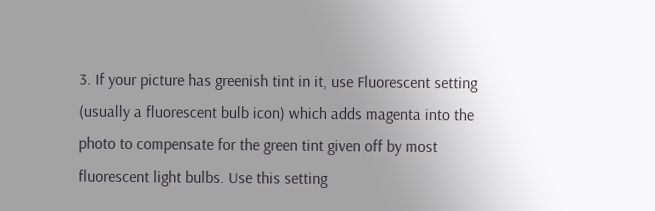3. If your picture has greenish tint in it, use Fluorescent setting (usually a fluorescent bulb icon) which adds magenta into the photo to compensate for the green tint given off by most fluorescent light bulbs. Use this setting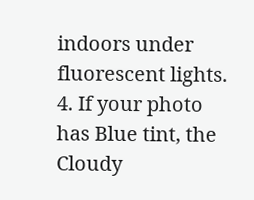indoors under fluorescent lights.
4. If your photo has Blue tint, the Cloudy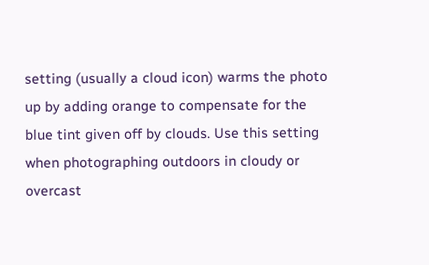setting (usually a cloud icon) warms the photo up by adding orange to compensate for the blue tint given off by clouds. Use this setting when photographing outdoors in cloudy or overcast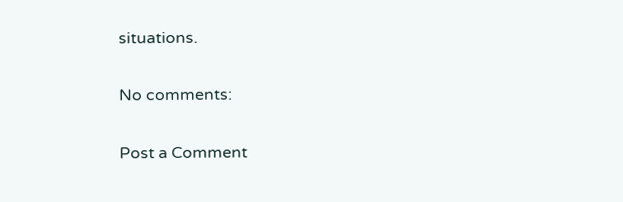situations.

No comments:

Post a Comment